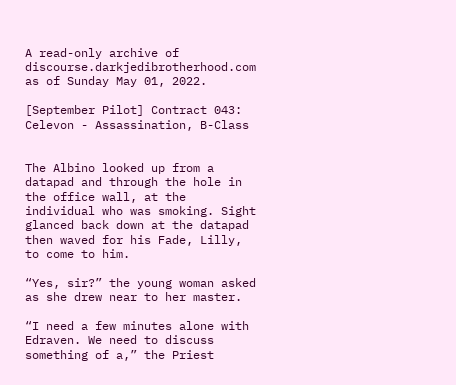A read-only archive of discourse.darkjedibrotherhood.com as of Sunday May 01, 2022.

[September Pilot] Contract 043: Celevon - Assassination, B-Class


The Albino looked up from a datapad and through the hole in the office wall, at the individual who was smoking. Sight glanced back down at the datapad then waved for his Fade, Lilly, to come to him.

“Yes, sir?” the young woman asked as she drew near to her master.

“I need a few minutes alone with Edraven. We need to discuss something of a,” the Priest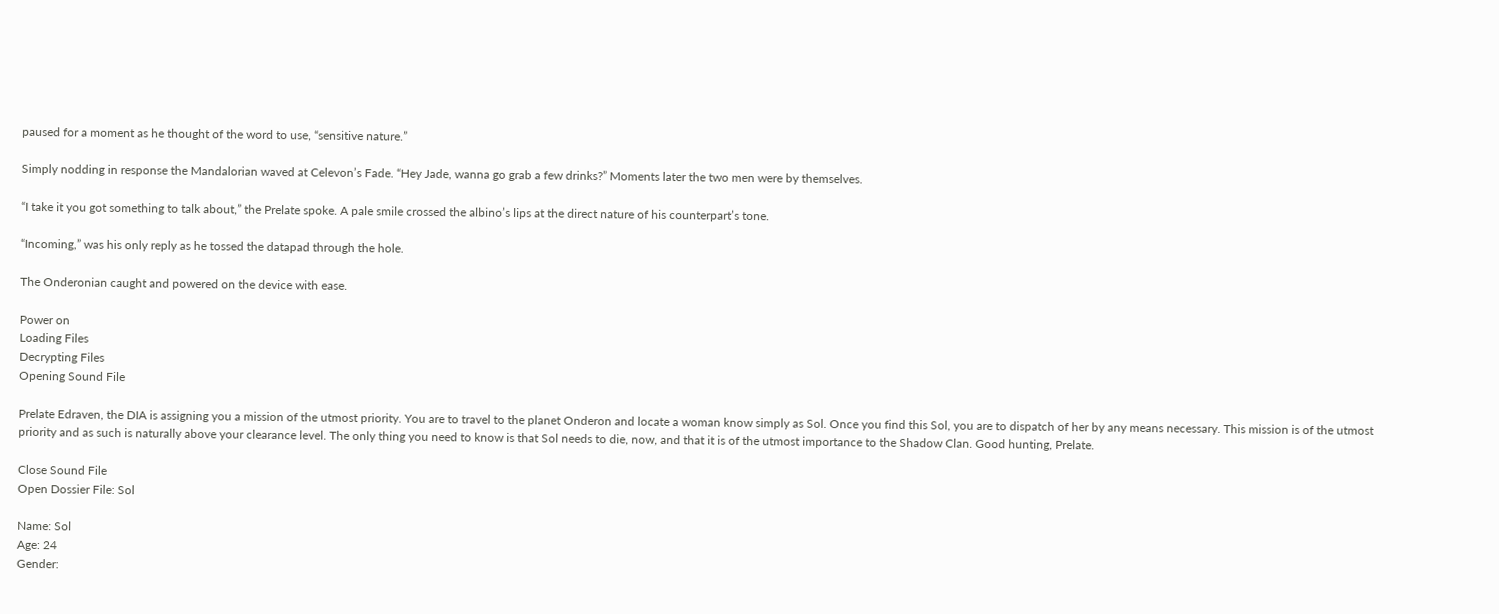paused for a moment as he thought of the word to use, “sensitive nature.”

Simply nodding in response the Mandalorian waved at Celevon’s Fade. “Hey Jade, wanna go grab a few drinks?” Moments later the two men were by themselves.

“I take it you got something to talk about,” the Prelate spoke. A pale smile crossed the albino’s lips at the direct nature of his counterpart’s tone.

“Incoming,” was his only reply as he tossed the datapad through the hole.

The Onderonian caught and powered on the device with ease.

Power on
Loading Files
Decrypting Files
Opening Sound File

Prelate Edraven, the DIA is assigning you a mission of the utmost priority. You are to travel to the planet Onderon and locate a woman know simply as Sol. Once you find this Sol, you are to dispatch of her by any means necessary. This mission is of the utmost priority and as such is naturally above your clearance level. The only thing you need to know is that Sol needs to die, now, and that it is of the utmost importance to the Shadow Clan. Good hunting, Prelate.

Close Sound File
Open Dossier File: Sol

Name: Sol
Age: 24
Gender: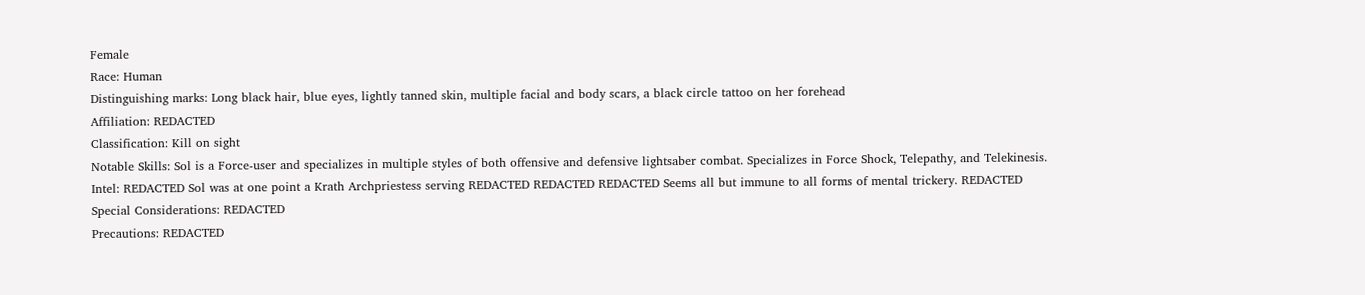Female
Race: Human
Distinguishing marks: Long black hair, blue eyes, lightly tanned skin, multiple facial and body scars, a black circle tattoo on her forehead
Affiliation: REDACTED
Classification: Kill on sight
Notable Skills: Sol is a Force-user and specializes in multiple styles of both offensive and defensive lightsaber combat. Specializes in Force Shock, Telepathy, and Telekinesis.
Intel: REDACTED Sol was at one point a Krath Archpriestess serving REDACTED REDACTED REDACTED Seems all but immune to all forms of mental trickery. REDACTED
Special Considerations: REDACTED
Precautions: REDACTED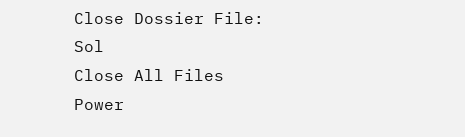Close Dossier File: Sol
Close All Files
Power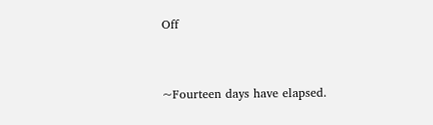Off


~Fourteen days have elapsed.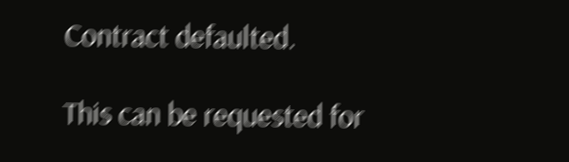Contract defaulted.

This can be requested for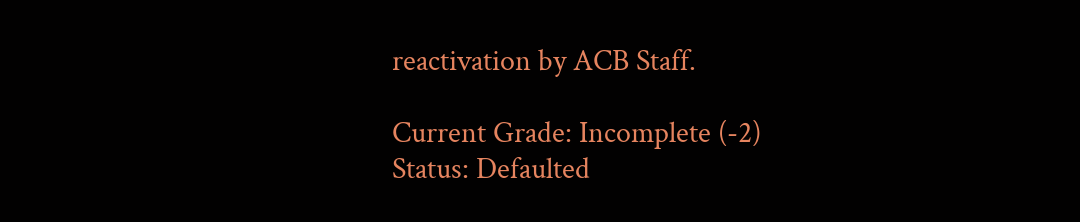reactivation by ACB Staff.

Current Grade: Incomplete (-2)
Status: Defaulted